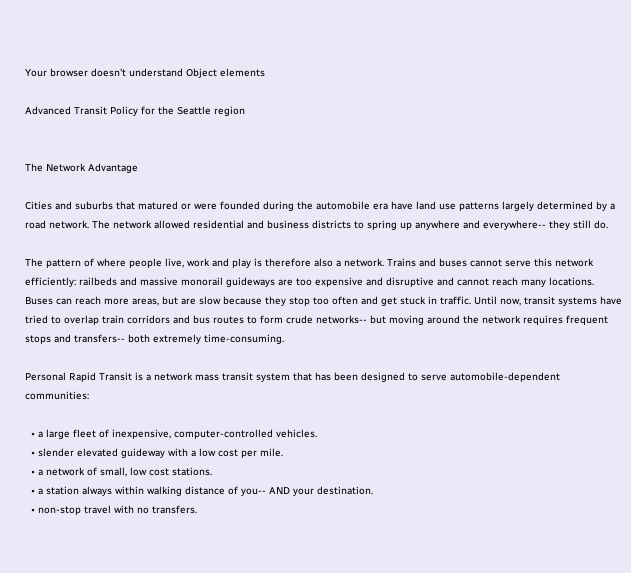Your browser doesn't understand Object elements

Advanced Transit Policy for the Seattle region


The Network Advantage

Cities and suburbs that matured or were founded during the automobile era have land use patterns largely determined by a road network. The network allowed residential and business districts to spring up anywhere and everywhere-- they still do.

The pattern of where people live, work and play is therefore also a network. Trains and buses cannot serve this network efficiently: railbeds and massive monorail guideways are too expensive and disruptive and cannot reach many locations. Buses can reach more areas, but are slow because they stop too often and get stuck in traffic. Until now, transit systems have tried to overlap train corridors and bus routes to form crude networks-- but moving around the network requires frequent stops and transfers-- both extremely time-consuming.

Personal Rapid Transit is a network mass transit system that has been designed to serve automobile-dependent communities:

  • a large fleet of inexpensive, computer-controlled vehicles.
  • slender elevated guideway with a low cost per mile.
  • a network of small, low cost stations.
  • a station always within walking distance of you-- AND your destination.
  • non-stop travel with no transfers.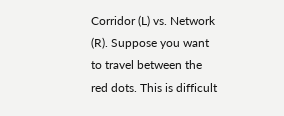Corridor (L) vs. Network (R). Suppose you want to travel between the red dots. This is difficult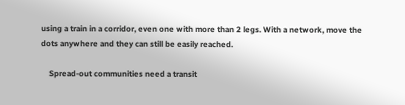using a train in a corridor, even one with more than 2 legs. With a network, move the dots anywhere and they can still be easily reached.

    Spread-out communities need a transit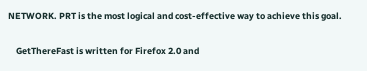NETWORK. PRT is the most logical and cost-effective way to achieve this goal.


    GetThereFast is written for Firefox 2.0 and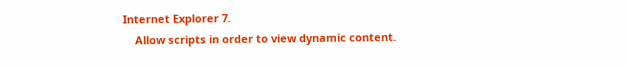Internet Explorer 7.
    Allow scripts in order to view dynamic content.